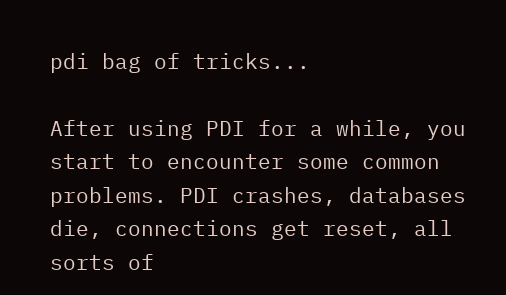pdi bag of tricks...

After using PDI for a while, you start to encounter some common problems. PDI crashes, databases die, connections get reset, all sorts of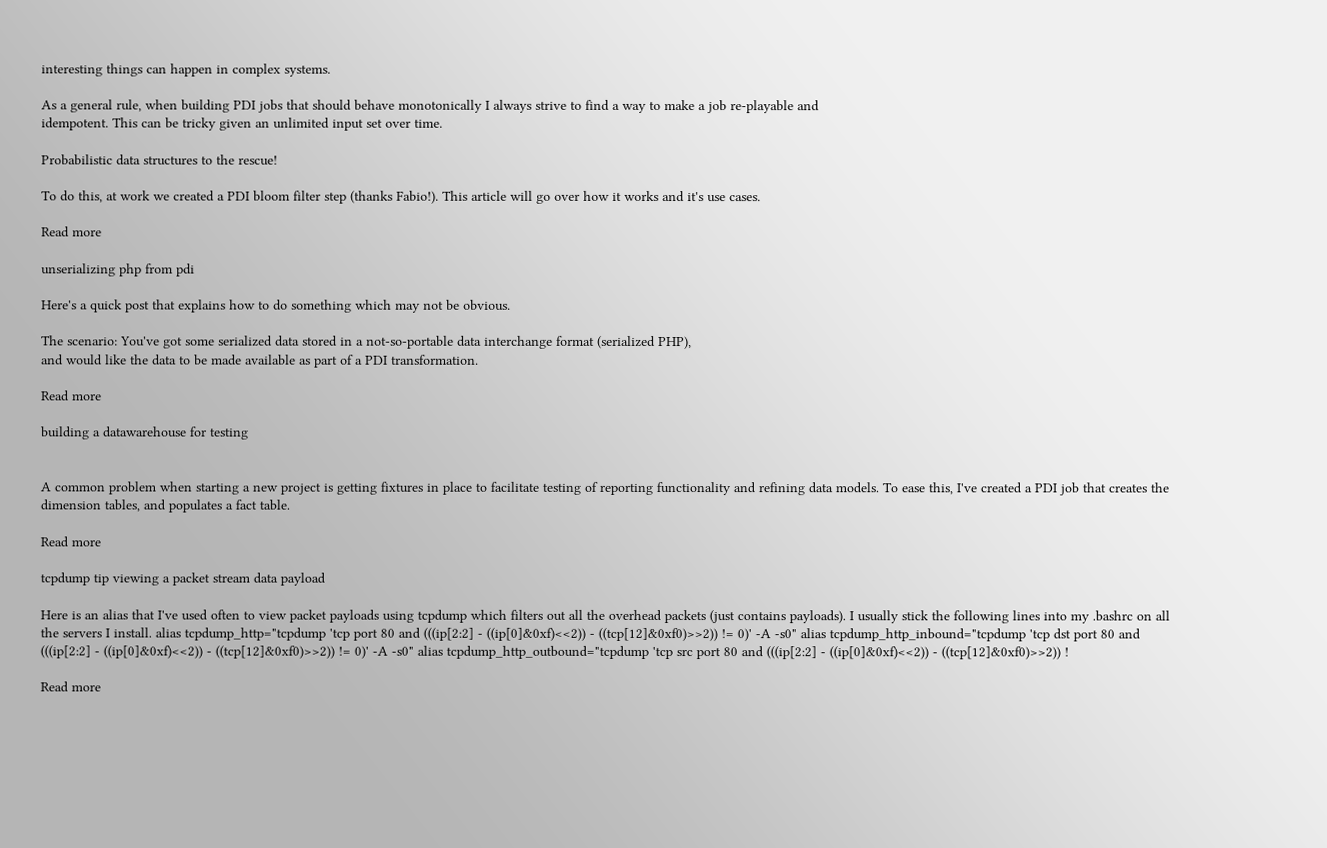interesting things can happen in complex systems.

As a general rule, when building PDI jobs that should behave monotonically I always strive to find a way to make a job re-playable and
idempotent. This can be tricky given an unlimited input set over time.

Probabilistic data structures to the rescue!

To do this, at work we created a PDI bloom filter step (thanks Fabio!). This article will go over how it works and it's use cases.

Read more

unserializing php from pdi

Here's a quick post that explains how to do something which may not be obvious.

The scenario: You've got some serialized data stored in a not-so-portable data interchange format (serialized PHP),
and would like the data to be made available as part of a PDI transformation.

Read more

building a datawarehouse for testing


A common problem when starting a new project is getting fixtures in place to facilitate testing of reporting functionality and refining data models. To ease this, I've created a PDI job that creates the dimension tables, and populates a fact table.

Read more

tcpdump tip viewing a packet stream data payload

Here is an alias that I've used often to view packet payloads using tcpdump which filters out all the overhead packets (just contains payloads). I usually stick the following lines into my .bashrc on all the servers I install. alias tcpdump_http="tcpdump 'tcp port 80 and (((ip[2:2] - ((ip[0]&0xf)<<2)) - ((tcp[12]&0xf0)>>2)) != 0)' -A -s0" alias tcpdump_http_inbound="tcpdump 'tcp dst port 80 and (((ip[2:2] - ((ip[0]&0xf)<<2)) - ((tcp[12]&0xf0)>>2)) != 0)' -A -s0" alias tcpdump_http_outbound="tcpdump 'tcp src port 80 and (((ip[2:2] - ((ip[0]&0xf)<<2)) - ((tcp[12]&0xf0)>>2)) !

Read more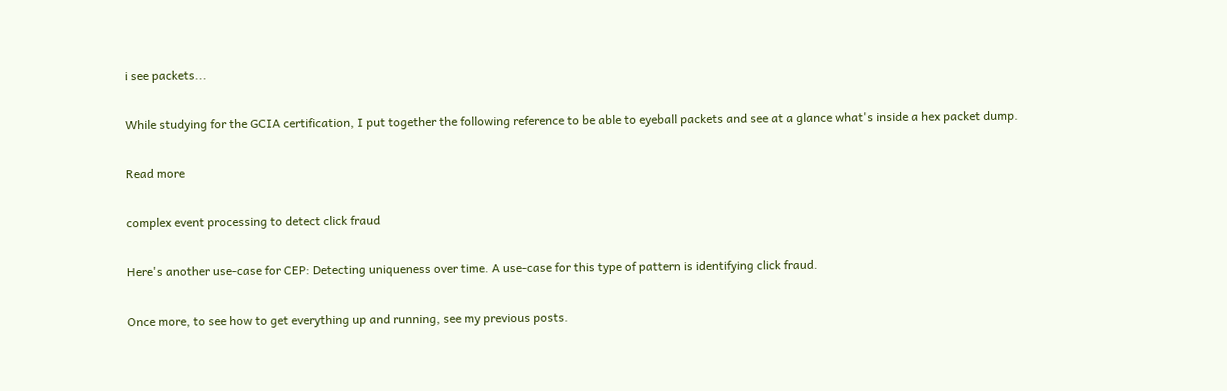i see packets...

While studying for the GCIA certification, I put together the following reference to be able to eyeball packets and see at a glance what's inside a hex packet dump.

Read more

complex event processing to detect click fraud

Here's another use-case for CEP: Detecting uniqueness over time. A use-case for this type of pattern is identifying click fraud.

Once more, to see how to get everything up and running, see my previous posts.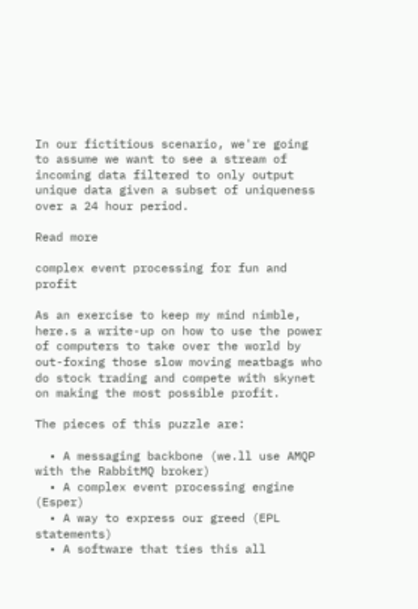In our fictitious scenario, we're going to assume we want to see a stream of incoming data filtered to only output unique data given a subset of uniqueness over a 24 hour period.

Read more

complex event processing for fun and profit

As an exercise to keep my mind nimble, here.s a write-up on how to use the power of computers to take over the world by out-foxing those slow moving meatbags who do stock trading and compete with skynet on making the most possible profit.

The pieces of this puzzle are:

  • A messaging backbone (we.ll use AMQP with the RabbitMQ broker)
  • A complex event processing engine (Esper)
  • A way to express our greed (EPL statements)
  • A software that ties this all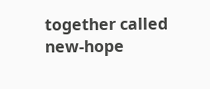together called new-hope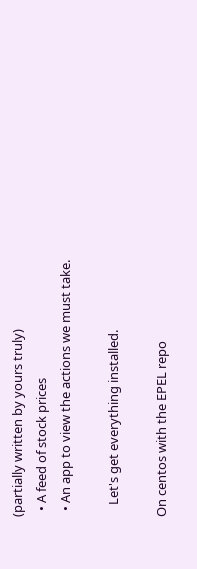(partially written by yours truly)
  • A feed of stock prices
  • An app to view the actions we must take.

    Let's get everything installed.

On centos with the EPEL repo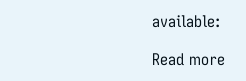available:

Read more